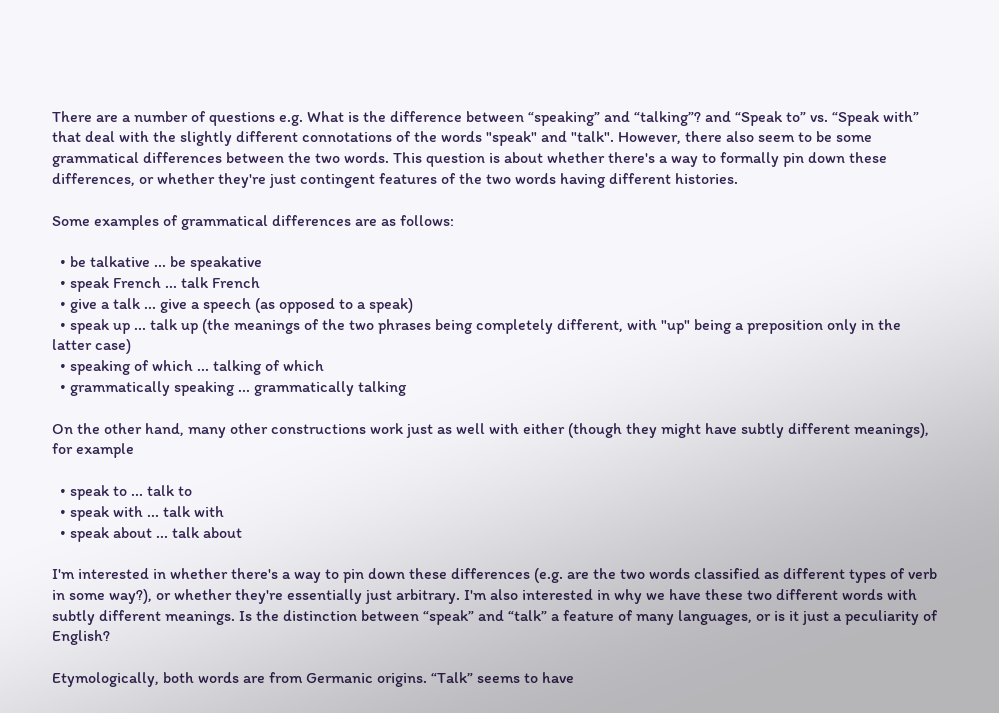There are a number of questions e.g. What is the difference between “speaking” and “talking”? and “Speak to” vs. “Speak with” that deal with the slightly different connotations of the words "speak" and "talk". However, there also seem to be some grammatical differences between the two words. This question is about whether there's a way to formally pin down these differences, or whether they're just contingent features of the two words having different histories.

Some examples of grammatical differences are as follows:

  • be talkative ... be speakative
  • speak French ... talk French
  • give a talk ... give a speech (as opposed to a speak)
  • speak up ... talk up (the meanings of the two phrases being completely different, with "up" being a preposition only in the latter case)
  • speaking of which ... talking of which
  • grammatically speaking ... grammatically talking

On the other hand, many other constructions work just as well with either (though they might have subtly different meanings), for example

  • speak to ... talk to
  • speak with ... talk with
  • speak about ... talk about

I'm interested in whether there's a way to pin down these differences (e.g. are the two words classified as different types of verb in some way?), or whether they're essentially just arbitrary. I'm also interested in why we have these two different words with subtly different meanings. Is the distinction between “speak” and “talk” a feature of many languages, or is it just a peculiarity of English?

Etymologically, both words are from Germanic origins. “Talk” seems to have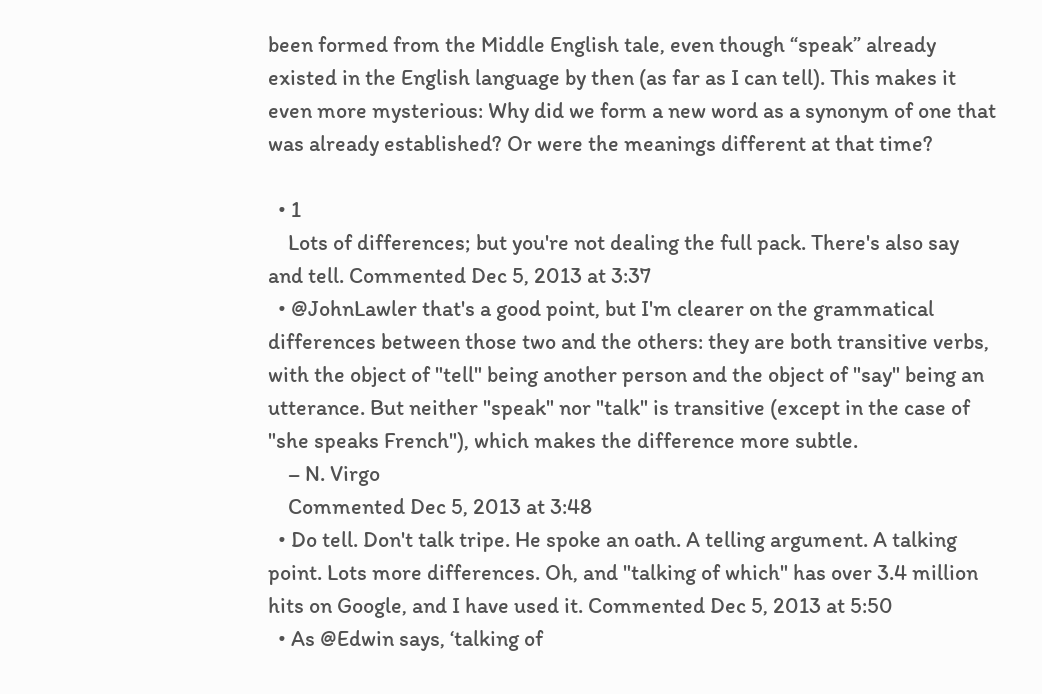been formed from the Middle English tale, even though “speak” already existed in the English language by then (as far as I can tell). This makes it even more mysterious: Why did we form a new word as a synonym of one that was already established? Or were the meanings different at that time?

  • 1
    Lots of differences; but you're not dealing the full pack. There's also say and tell. Commented Dec 5, 2013 at 3:37
  • @JohnLawler that's a good point, but I'm clearer on the grammatical differences between those two and the others: they are both transitive verbs, with the object of "tell" being another person and the object of "say" being an utterance. But neither "speak" nor "talk" is transitive (except in the case of "she speaks French"), which makes the difference more subtle.
    – N. Virgo
    Commented Dec 5, 2013 at 3:48
  • Do tell. Don't talk tripe. He spoke an oath. A telling argument. A talking point. Lots more differences. Oh, and "talking of which" has over 3.4 million hits on Google, and I have used it. Commented Dec 5, 2013 at 5:50
  • As @Edwin says, ‘talking of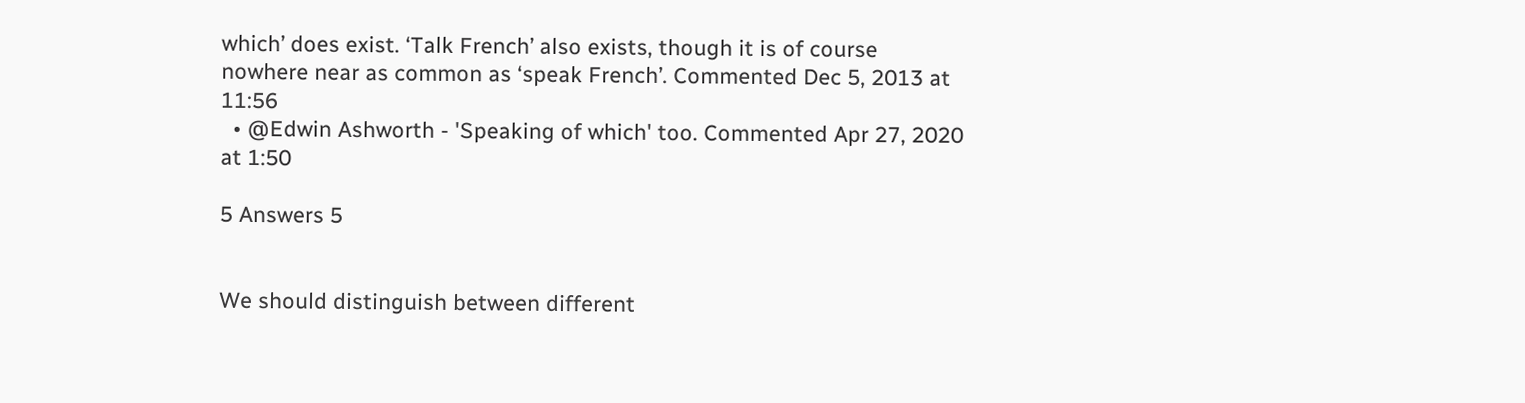which’ does exist. ‘Talk French’ also exists, though it is of course nowhere near as common as ‘speak French’. Commented Dec 5, 2013 at 11:56
  • @Edwin Ashworth - 'Speaking of which' too. Commented Apr 27, 2020 at 1:50

5 Answers 5


We should distinguish between different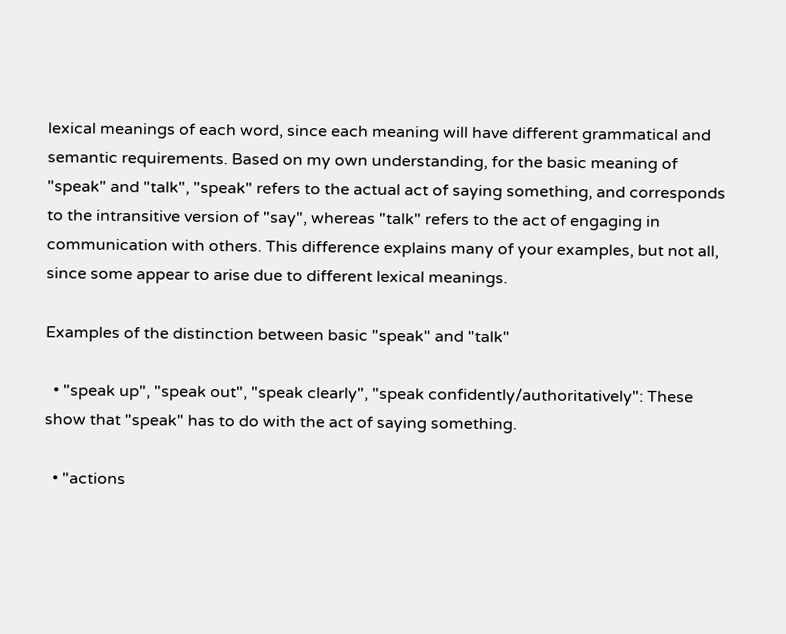lexical meanings of each word, since each meaning will have different grammatical and semantic requirements. Based on my own understanding, for the basic meaning of "speak" and "talk", "speak" refers to the actual act of saying something, and corresponds to the intransitive version of "say", whereas "talk" refers to the act of engaging in communication with others. This difference explains many of your examples, but not all, since some appear to arise due to different lexical meanings.

Examples of the distinction between basic "speak" and "talk"

  • "speak up", "speak out", "speak clearly", "speak confidently/authoritatively": These show that "speak" has to do with the act of saying something.

  • "actions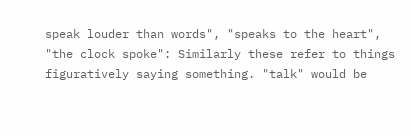speak louder than words", "speaks to the heart", "the clock spoke": Similarly these refer to things figuratively saying something. "talk" would be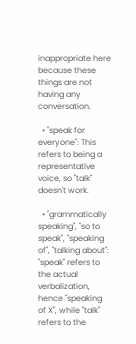inappropriate here because these things are not having any conversation.

  • "speak for everyone": This refers to being a representative voice, so "talk" doesn't work.

  • "grammatically speaking", "so to speak", "speaking of", "talking about": "speak" refers to the actual verbalization, hence "speaking of X", while "talk" refers to the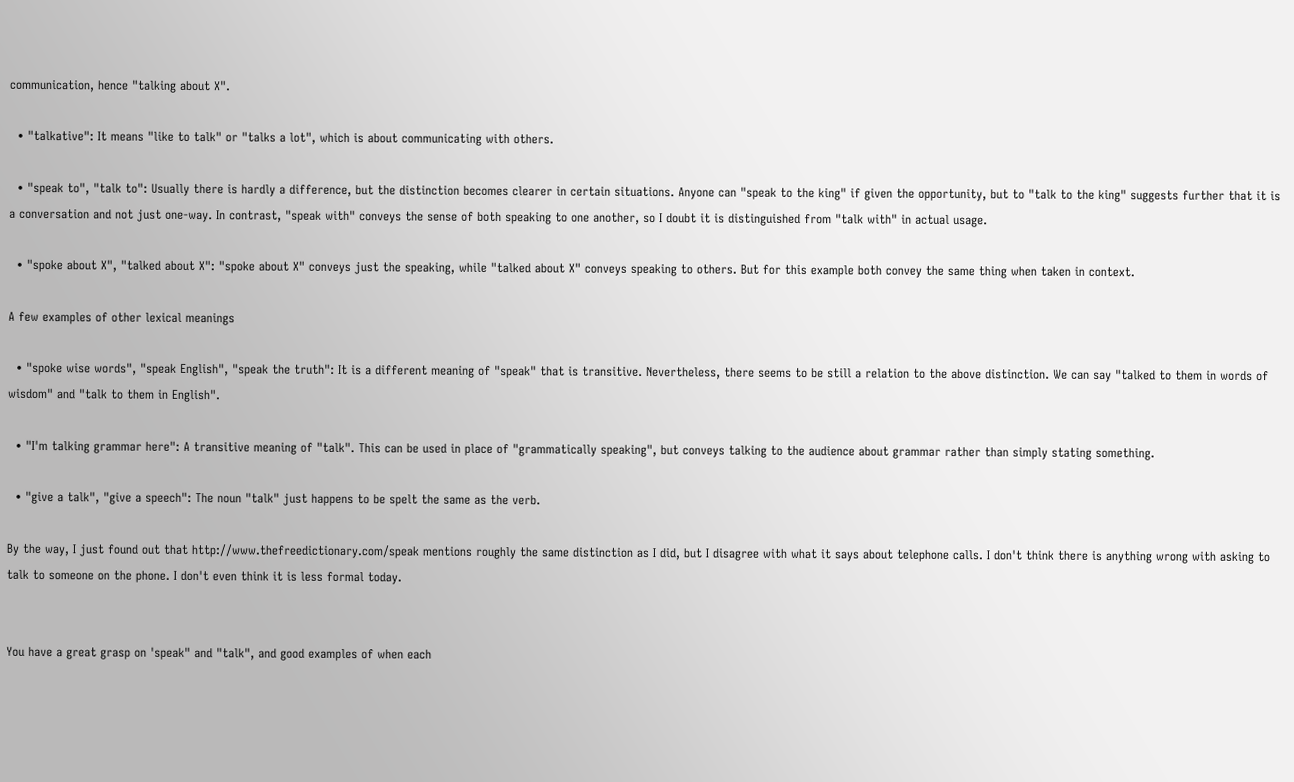communication, hence "talking about X".

  • "talkative": It means "like to talk" or "talks a lot", which is about communicating with others.

  • "speak to", "talk to": Usually there is hardly a difference, but the distinction becomes clearer in certain situations. Anyone can "speak to the king" if given the opportunity, but to "talk to the king" suggests further that it is a conversation and not just one-way. In contrast, "speak with" conveys the sense of both speaking to one another, so I doubt it is distinguished from "talk with" in actual usage.

  • "spoke about X", "talked about X": "spoke about X" conveys just the speaking, while "talked about X" conveys speaking to others. But for this example both convey the same thing when taken in context.

A few examples of other lexical meanings

  • "spoke wise words", "speak English", "speak the truth": It is a different meaning of "speak" that is transitive. Nevertheless, there seems to be still a relation to the above distinction. We can say "talked to them in words of wisdom" and "talk to them in English".

  • "I'm talking grammar here": A transitive meaning of "talk". This can be used in place of "grammatically speaking", but conveys talking to the audience about grammar rather than simply stating something.

  • "give a talk", "give a speech": The noun "talk" just happens to be spelt the same as the verb.

By the way, I just found out that http://www.thefreedictionary.com/speak mentions roughly the same distinction as I did, but I disagree with what it says about telephone calls. I don't think there is anything wrong with asking to talk to someone on the phone. I don't even think it is less formal today.


You have a great grasp on 'speak" and "talk", and good examples of when each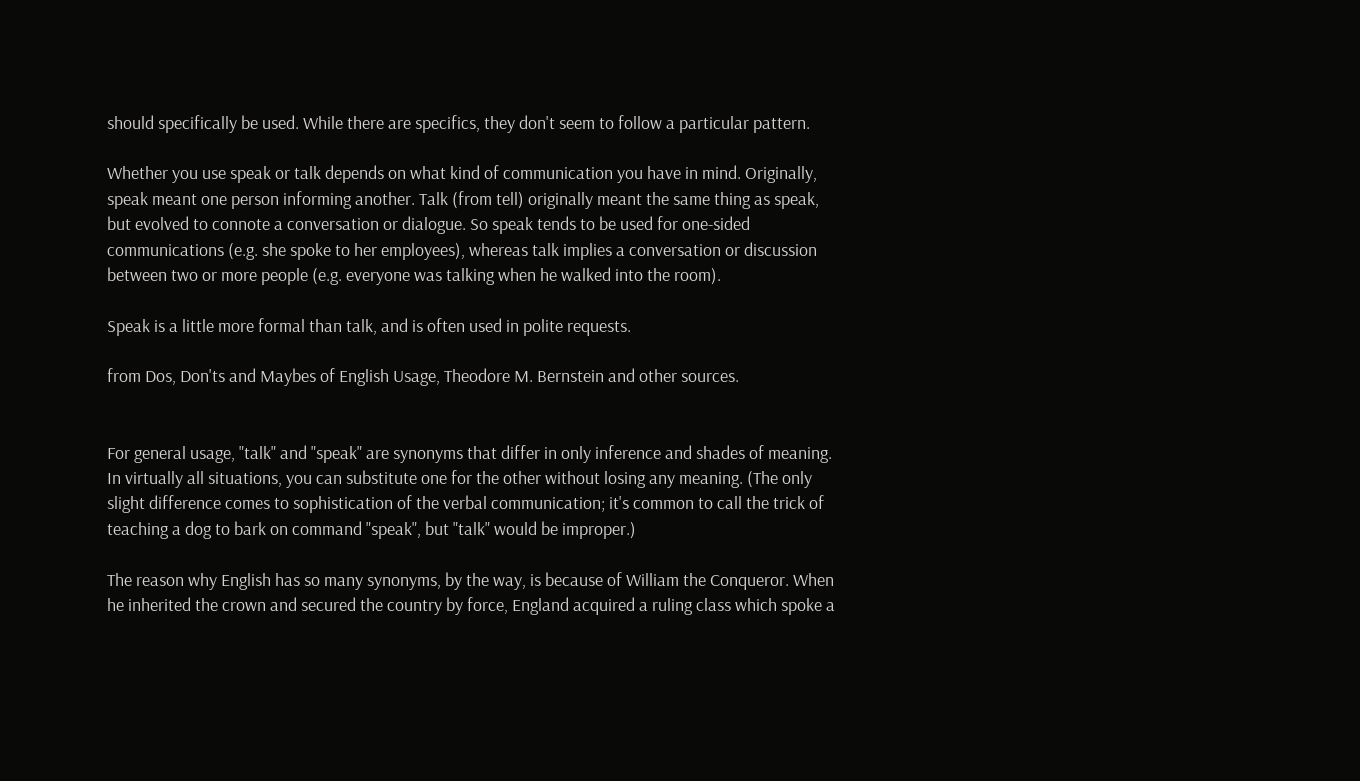should specifically be used. While there are specifics, they don't seem to follow a particular pattern.

Whether you use speak or talk depends on what kind of communication you have in mind. Originally, speak meant one person informing another. Talk (from tell) originally meant the same thing as speak, but evolved to connote a conversation or dialogue. So speak tends to be used for one-sided communications (e.g. she spoke to her employees), whereas talk implies a conversation or discussion between two or more people (e.g. everyone was talking when he walked into the room).

Speak is a little more formal than talk, and is often used in polite requests.

from Dos, Don'ts and Maybes of English Usage, Theodore M. Bernstein and other sources.


For general usage, "talk" and "speak" are synonyms that differ in only inference and shades of meaning. In virtually all situations, you can substitute one for the other without losing any meaning. (The only slight difference comes to sophistication of the verbal communication; it's common to call the trick of teaching a dog to bark on command "speak", but "talk" would be improper.)

The reason why English has so many synonyms, by the way, is because of William the Conqueror. When he inherited the crown and secured the country by force, England acquired a ruling class which spoke a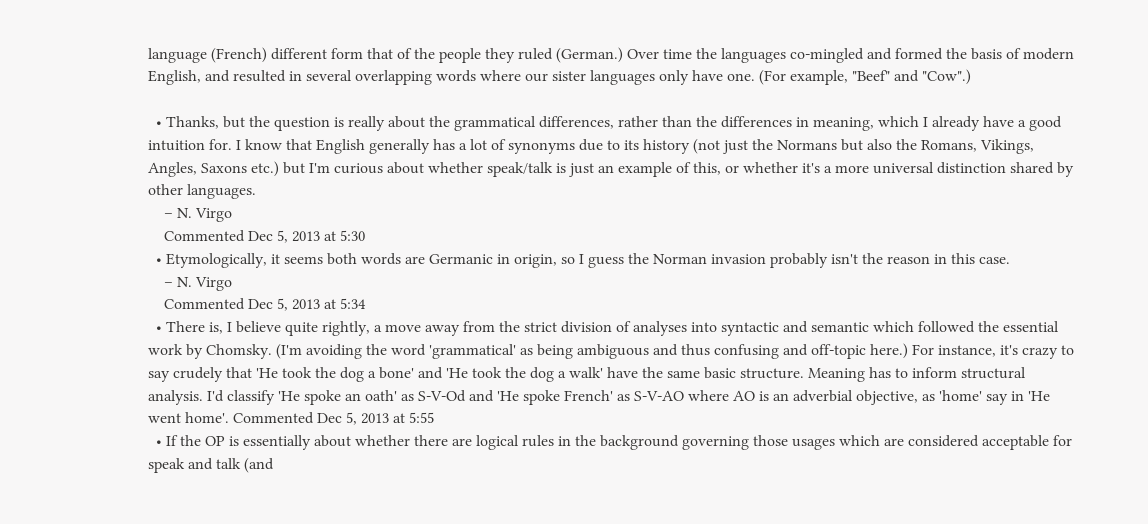language (French) different form that of the people they ruled (German.) Over time the languages co-mingled and formed the basis of modern English, and resulted in several overlapping words where our sister languages only have one. (For example, "Beef" and "Cow".)

  • Thanks, but the question is really about the grammatical differences, rather than the differences in meaning, which I already have a good intuition for. I know that English generally has a lot of synonyms due to its history (not just the Normans but also the Romans, Vikings, Angles, Saxons etc.) but I'm curious about whether speak/talk is just an example of this, or whether it's a more universal distinction shared by other languages.
    – N. Virgo
    Commented Dec 5, 2013 at 5:30
  • Etymologically, it seems both words are Germanic in origin, so I guess the Norman invasion probably isn't the reason in this case.
    – N. Virgo
    Commented Dec 5, 2013 at 5:34
  • There is, I believe quite rightly, a move away from the strict division of analyses into syntactic and semantic which followed the essential work by Chomsky. (I'm avoiding the word 'grammatical' as being ambiguous and thus confusing and off-topic here.) For instance, it's crazy to say crudely that 'He took the dog a bone' and 'He took the dog a walk' have the same basic structure. Meaning has to inform structural analysis. I'd classify 'He spoke an oath' as S-V-Od and 'He spoke French' as S-V-AO where AO is an adverbial objective, as 'home' say in 'He went home'. Commented Dec 5, 2013 at 5:55
  • If the OP is essentially about whether there are logical rules in the background governing those usages which are considered acceptable for speak and talk (and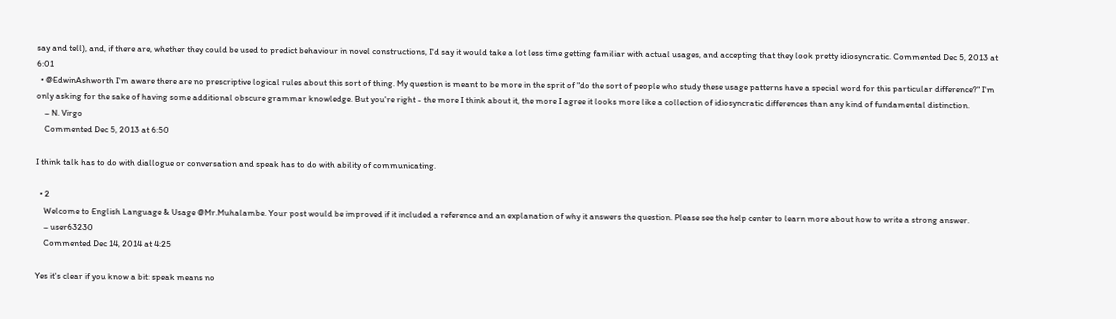say and tell), and, if there are, whether they could be used to predict behaviour in novel constructions, I'd say it would take a lot less time getting familiar with actual usages, and accepting that they look pretty idiosyncratic. Commented Dec 5, 2013 at 6:01
  • @EdwinAshworth I'm aware there are no prescriptive logical rules about this sort of thing. My question is meant to be more in the sprit of "do the sort of people who study these usage patterns have a special word for this particular difference?" I'm only asking for the sake of having some additional obscure grammar knowledge. But you're right - the more I think about it, the more I agree it looks more like a collection of idiosyncratic differences than any kind of fundamental distinction.
    – N. Virgo
    Commented Dec 5, 2013 at 6:50

I think talk has to do with diallogue or conversation and speak has to do with ability of communicating.

  • 2
    Welcome to English Language & Usage @Mr.Muhalambe. Your post would be improved if it included a reference and an explanation of why it answers the question. Please see the help center to learn more about how to write a strong answer.
    – user63230
    Commented Dec 14, 2014 at 4:25

Yes it's clear if you know a bit: speak means no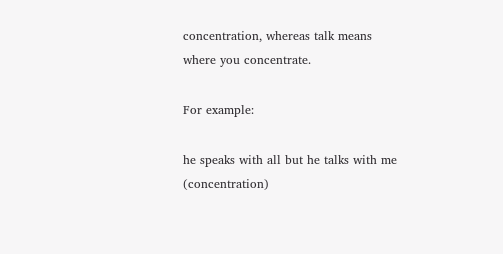concentration, whereas talk means where you concentrate.

For example:

he speaks with all but he talks with me (concentration)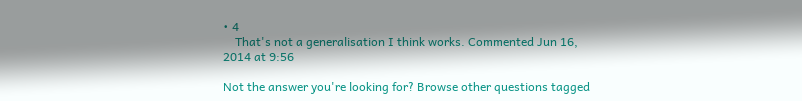• 4
    That's not a generalisation I think works. Commented Jun 16, 2014 at 9:56

Not the answer you're looking for? Browse other questions tagged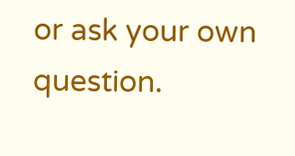or ask your own question.